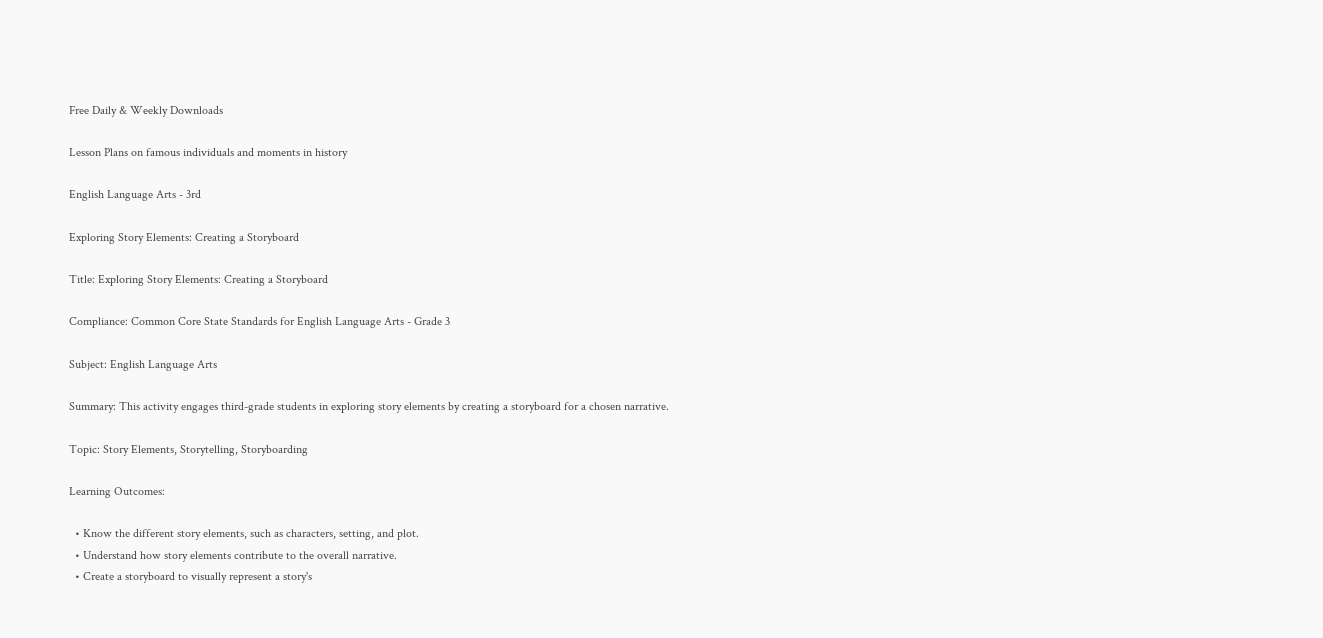Free Daily & Weekly Downloads

Lesson Plans on famous individuals and moments in history

English Language Arts - 3rd

Exploring Story Elements: Creating a Storyboard

Title: Exploring Story Elements: Creating a Storyboard

Compliance: Common Core State Standards for English Language Arts - Grade 3

Subject: English Language Arts

Summary: This activity engages third-grade students in exploring story elements by creating a storyboard for a chosen narrative.

Topic: Story Elements, Storytelling, Storyboarding

Learning Outcomes:

  • Know the different story elements, such as characters, setting, and plot.
  • Understand how story elements contribute to the overall narrative.
  • Create a storyboard to visually represent a story's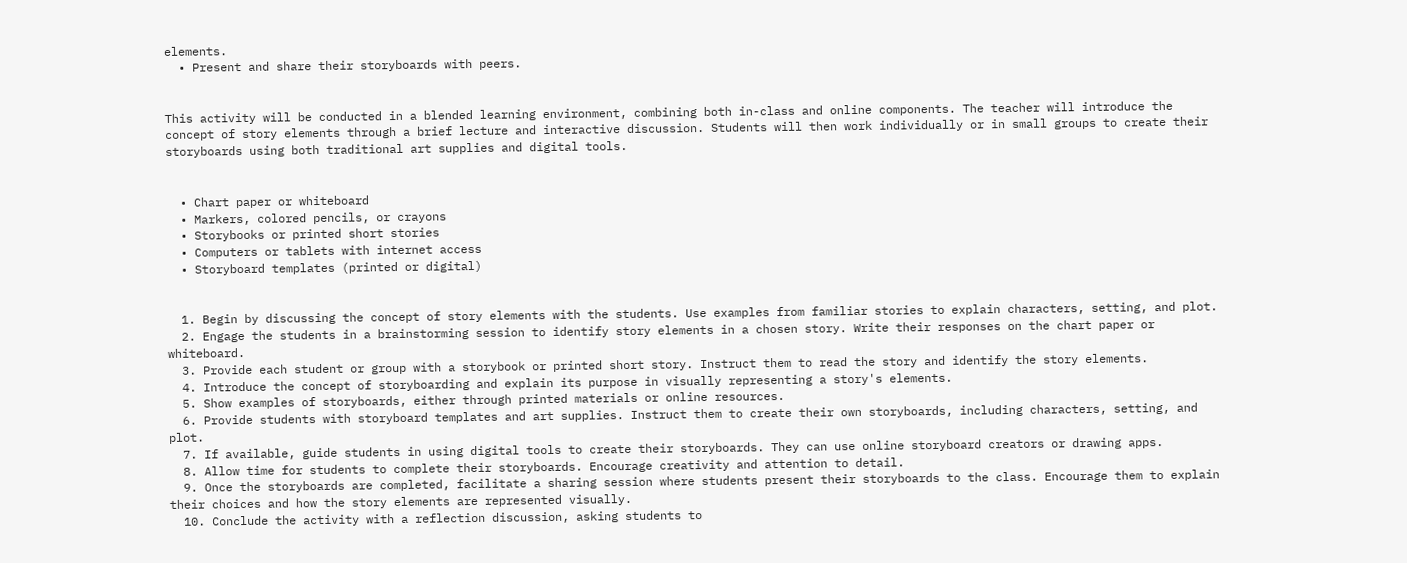elements.
  • Present and share their storyboards with peers.


This activity will be conducted in a blended learning environment, combining both in-class and online components. The teacher will introduce the concept of story elements through a brief lecture and interactive discussion. Students will then work individually or in small groups to create their storyboards using both traditional art supplies and digital tools.


  • Chart paper or whiteboard
  • Markers, colored pencils, or crayons
  • Storybooks or printed short stories
  • Computers or tablets with internet access
  • Storyboard templates (printed or digital)


  1. Begin by discussing the concept of story elements with the students. Use examples from familiar stories to explain characters, setting, and plot.
  2. Engage the students in a brainstorming session to identify story elements in a chosen story. Write their responses on the chart paper or whiteboard.
  3. Provide each student or group with a storybook or printed short story. Instruct them to read the story and identify the story elements.
  4. Introduce the concept of storyboarding and explain its purpose in visually representing a story's elements.
  5. Show examples of storyboards, either through printed materials or online resources.
  6. Provide students with storyboard templates and art supplies. Instruct them to create their own storyboards, including characters, setting, and plot.
  7. If available, guide students in using digital tools to create their storyboards. They can use online storyboard creators or drawing apps.
  8. Allow time for students to complete their storyboards. Encourage creativity and attention to detail.
  9. Once the storyboards are completed, facilitate a sharing session where students present their storyboards to the class. Encourage them to explain their choices and how the story elements are represented visually.
  10. Conclude the activity with a reflection discussion, asking students to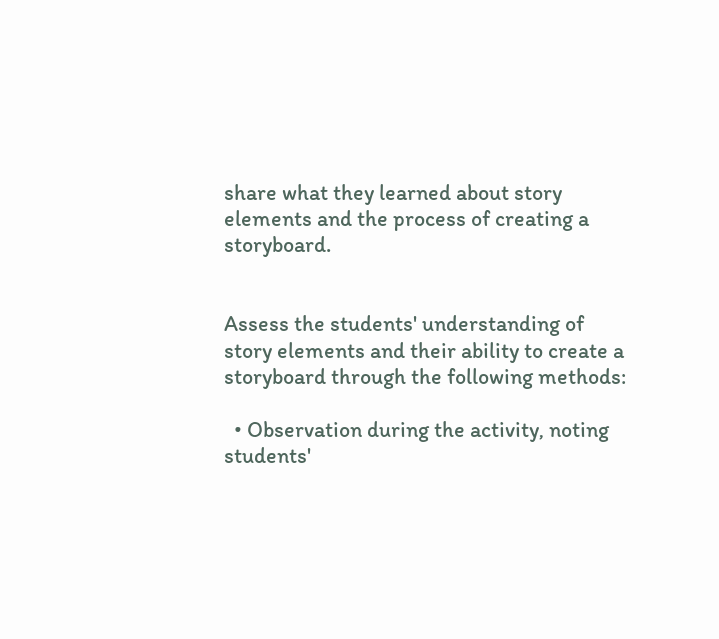share what they learned about story elements and the process of creating a storyboard.


Assess the students' understanding of story elements and their ability to create a storyboard through the following methods:

  • Observation during the activity, noting students'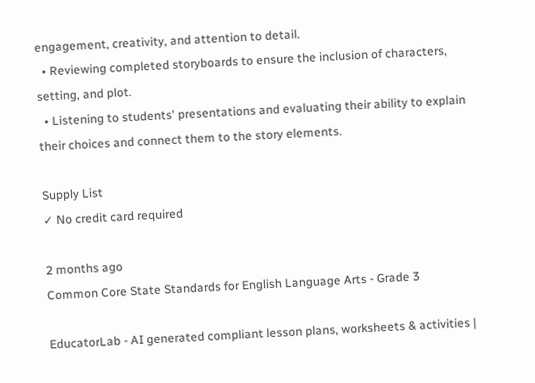engagement, creativity, and attention to detail.
  • Reviewing completed storyboards to ensure the inclusion of characters, setting, and plot.
  • Listening to students' presentations and evaluating their ability to explain their choices and connect them to the story elements.

Supply List
✓ No credit card required

2 months ago
Common Core State Standards for English Language Arts - Grade 3

EducatorLab - AI generated compliant lesson plans, worksheets & activities |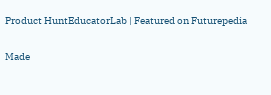Product HuntEducatorLab | Featured on Futurepedia


Made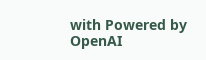with Powered by OpenAI